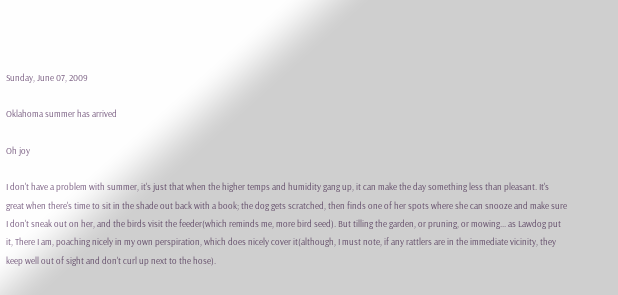Sunday, June 07, 2009

Oklahoma summer has arrived

Oh joy

I don't have a problem with summer, it's just that when the higher temps and humidity gang up, it can make the day something less than pleasant. It's great when there's time to sit in the shade out back with a book; the dog gets scratched, then finds one of her spots where she can snooze and make sure I don't sneak out on her, and the birds visit the feeder(which reminds me, more bird seed). But tilling the garden, or pruning, or mowing... as Lawdog put it, There I am, poaching nicely in my own perspiration, which does nicely cover it(although, I must note, if any rattlers are in the immediate vicinity, they keep well out of sight and don't curl up next to the hose).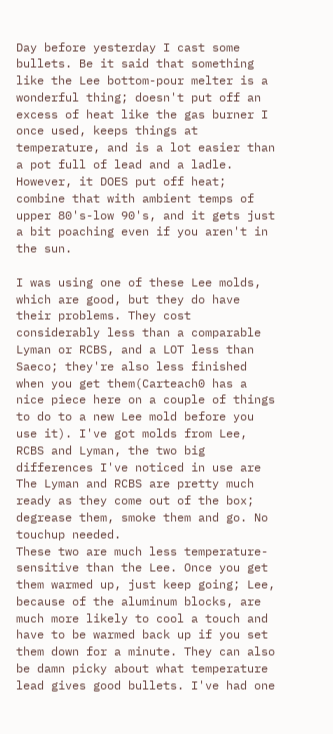Day before yesterday I cast some bullets. Be it said that something like the Lee bottom-pour melter is a wonderful thing; doesn't put off an excess of heat like the gas burner I once used, keeps things at temperature, and is a lot easier than a pot full of lead and a ladle. However, it DOES put off heat; combine that with ambient temps of upper 80's-low 90's, and it gets just a bit poaching even if you aren't in the sun.

I was using one of these Lee molds, which are good, but they do have their problems. They cost considerably less than a comparable Lyman or RCBS, and a LOT less than Saeco; they're also less finished when you get them(Carteach0 has a nice piece here on a couple of things to do to a new Lee mold before you use it). I've got molds from Lee, RCBS and Lyman, the two big differences I've noticed in use are
The Lyman and RCBS are pretty much ready as they come out of the box; degrease them, smoke them and go. No touchup needed.
These two are much less temperature-sensitive than the Lee. Once you get them warmed up, just keep going; Lee, because of the aluminum blocks, are much more likely to cool a touch and have to be warmed back up if you set them down for a minute. They can also be damn picky about what temperature lead gives good bullets. I've had one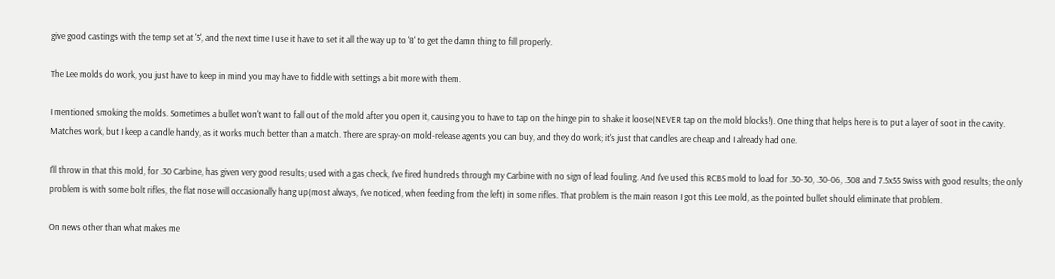give good castings with the temp set at '5', and the next time I use it have to set it all the way up to '8' to get the damn thing to fill properly.

The Lee molds do work, you just have to keep in mind you may have to fiddle with settings a bit more with them.

I mentioned smoking the molds. Sometimes a bullet won't want to fall out of the mold after you open it, causing you to have to tap on the hinge pin to shake it loose(NEVER tap on the mold blocks!). One thing that helps here is to put a layer of soot in the cavity. Matches work, but I keep a candle handy, as it works much better than a match. There are spray-on mold-release agents you can buy, and they do work; it's just that candles are cheap and I already had one.

I'll throw in that this mold, for .30 Carbine, has given very good results; used with a gas check, I've fired hundreds through my Carbine with no sign of lead fouling. And I've used this RCBS mold to load for .30-30, .30-06, .308 and 7.5x55 Swiss with good results; the only problem is with some bolt rifles, the flat nose will occasionally hang up(most always, I've noticed, when feeding from the left) in some rifles. That problem is the main reason I got this Lee mold, as the pointed bullet should eliminate that problem.

On news other than what makes me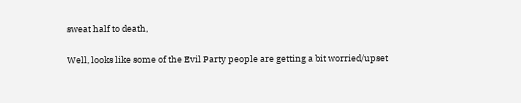sweat half to death,

Well, looks like some of the Evil Party people are getting a bit worried/upset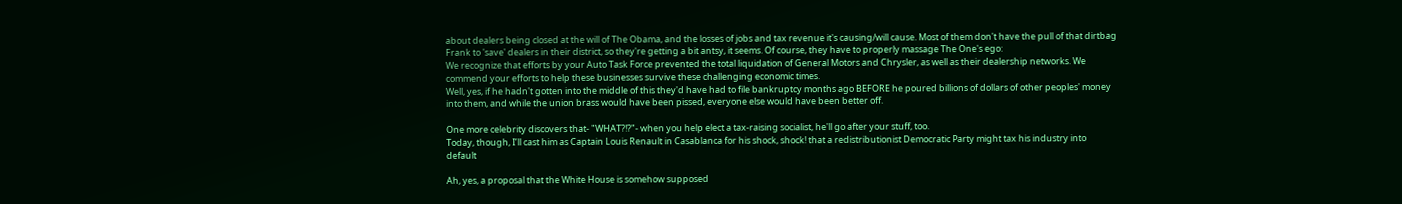about dealers being closed at the will of The Obama, and the losses of jobs and tax revenue it's causing/will cause. Most of them don't have the pull of that dirtbag Frank to 'save' dealers in their district, so they're getting a bit antsy, it seems. Of course, they have to properly massage The One's ego:
We recognize that efforts by your Auto Task Force prevented the total liquidation of General Motors and Chrysler, as well as their dealership networks. We commend your efforts to help these businesses survive these challenging economic times.
Well, yes, if he hadn't gotten into the middle of this they'd have had to file bankruptcy months ago BEFORE he poured billions of dollars of other peoples' money into them, and while the union brass would have been pissed, everyone else would have been better off.

One more celebrity discovers that- "WHAT?!?"- when you help elect a tax-raising socialist, he'll go after your stuff, too.
Today, though, I’ll cast him as Captain Louis Renault in Casablanca for his shock, shock! that a redistributionist Democratic Party might tax his industry into default

Ah, yes, a proposal that the White House is somehow supposed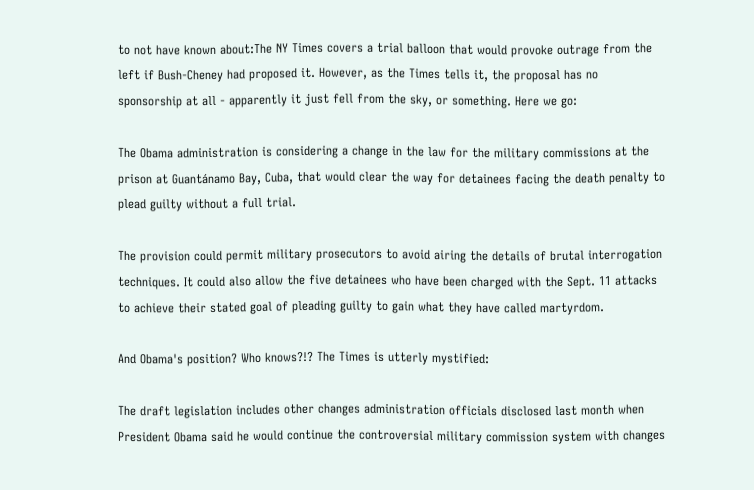to not have known about:The NY Times covers a trial balloon that would provoke outrage from the left if Bush-Cheney had proposed it. However, as the Times tells it, the proposal has no sponsorship at all - apparently it just fell from the sky, or something. Here we go:

The Obama administration is considering a change in the law for the military commissions at the prison at Guantánamo Bay, Cuba, that would clear the way for detainees facing the death penalty to plead guilty without a full trial.

The provision could permit military prosecutors to avoid airing the details of brutal interrogation techniques. It could also allow the five detainees who have been charged with the Sept. 11 attacks to achieve their stated goal of pleading guilty to gain what they have called martyrdom.

And Obama's position? Who knows?!? The Times is utterly mystified:

The draft legislation includes other changes administration officials disclosed last month when President Obama said he would continue the controversial military commission system with changes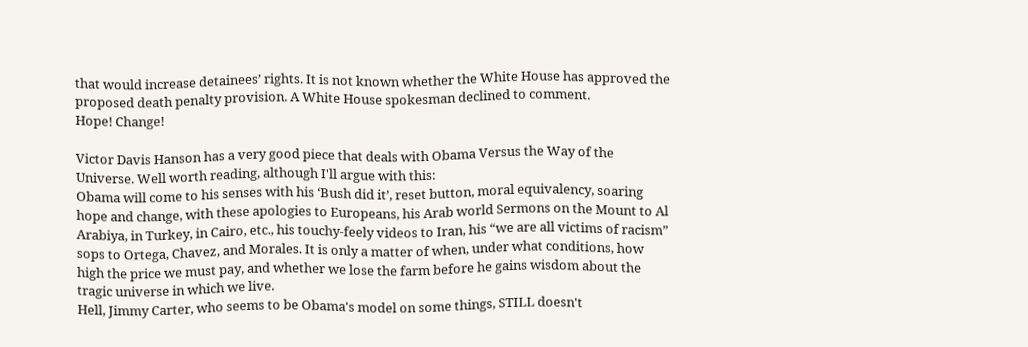that would increase detainees’ rights. It is not known whether the White House has approved the proposed death penalty provision. A White House spokesman declined to comment.
Hope! Change!

Victor Davis Hanson has a very good piece that deals with Obama Versus the Way of the Universe. Well worth reading, although I'll argue with this:
Obama will come to his senses with his ‘Bush did it’, reset button, moral equivalency, soaring hope and change, with these apologies to Europeans, his Arab world Sermons on the Mount to Al Arabiya, in Turkey, in Cairo, etc., his touchy-feely videos to Iran, his “we are all victims of racism” sops to Ortega, Chavez, and Morales. It is only a matter of when, under what conditions, how high the price we must pay, and whether we lose the farm before he gains wisdom about the tragic universe in which we live.
Hell, Jimmy Carter, who seems to be Obama's model on some things, STILL doesn't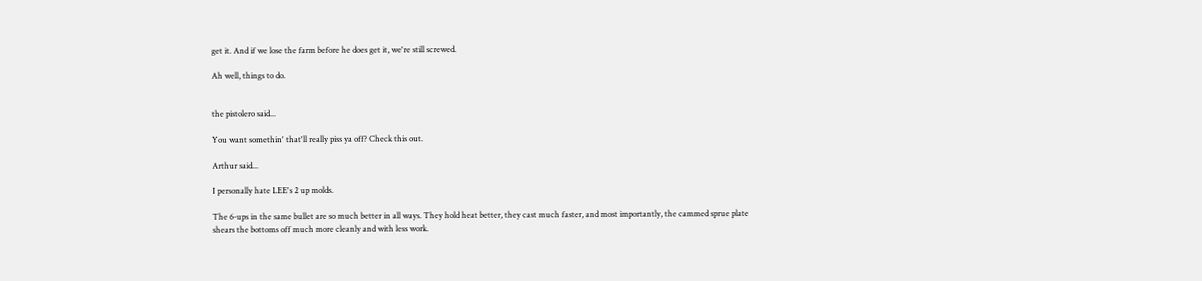get it. And if we lose the farm before he does get it, we're still screwed.

Ah well, things to do.


the pistolero said...

You want somethin' that'll really piss ya off? Check this out.

Arthur said...

I personally hate LEE's 2 up molds.

The 6-ups in the same bullet are so much better in all ways. They hold heat better, they cast much faster, and most importantly, the cammed sprue plate shears the bottoms off much more cleanly and with less work.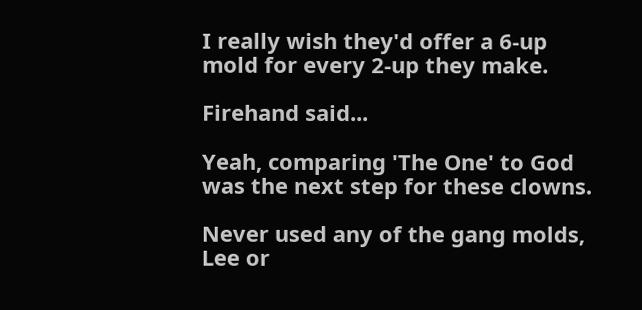I really wish they'd offer a 6-up mold for every 2-up they make.

Firehand said...

Yeah, comparing 'The One' to God was the next step for these clowns.

Never used any of the gang molds, Lee or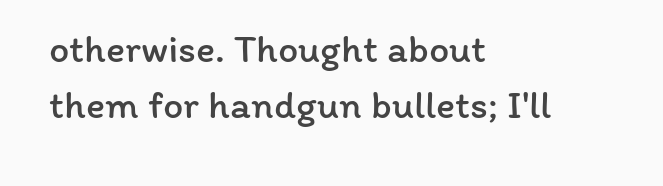otherwise. Thought about them for handgun bullets; I'll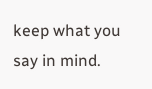keep what you say in mind.